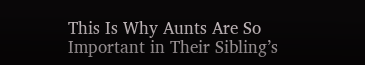This Is Why Aunts Are So Important in Their Sibling’s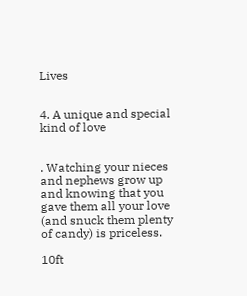Lives


4. A unique and special kind of love


. Watching your nieces and nephews grow up and knowing that you gave them all your love (and snuck them plenty of candy) is priceless.

10ft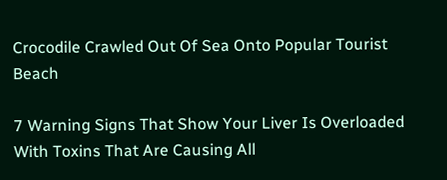Crocodile Crawled Out Of Sea Onto Popular Tourist Beach

7 Warning Signs That Show Your Liver Is Overloaded With Toxins That Are Causing All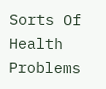Sorts Of Health Problems